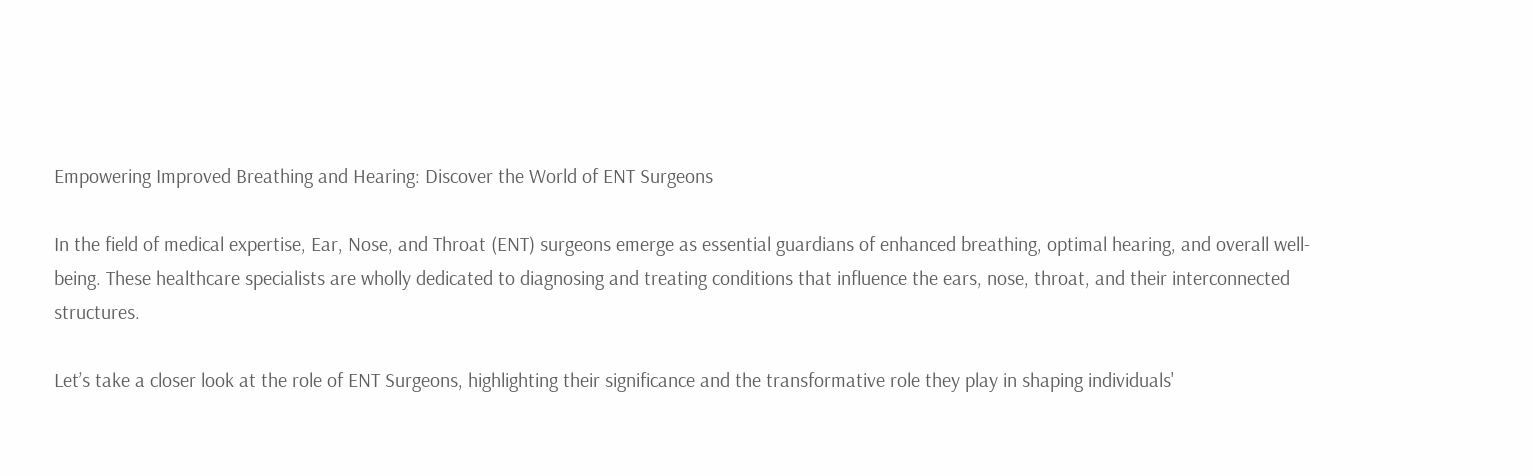Empowering Improved Breathing and Hearing: Discover the World of ENT Surgeons

In the field of medical expertise, Ear, Nose, and Throat (ENT) surgeons emerge as essential guardians of enhanced breathing, optimal hearing, and overall well-being. These healthcare specialists are wholly dedicated to diagnosing and treating conditions that influence the ears, nose, throat, and their interconnected structures.

Let’s take a closer look at the role of ENT Surgeons, highlighting their significance and the transformative role they play in shaping individuals'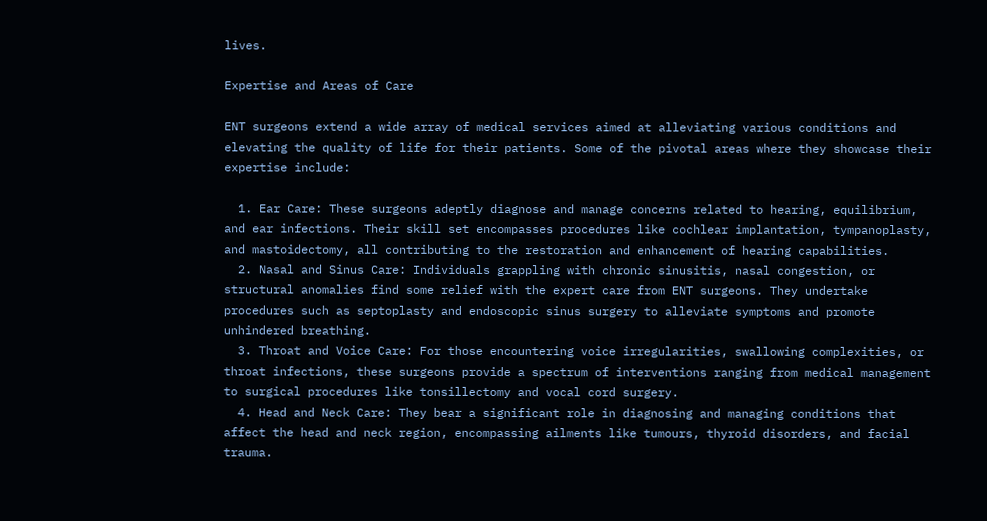lives.

Expertise and Areas of Care

ENT surgeons extend a wide array of medical services aimed at alleviating various conditions and elevating the quality of life for their patients. Some of the pivotal areas where they showcase their expertise include:

  1. Ear Care: These surgeons adeptly diagnose and manage concerns related to hearing, equilibrium, and ear infections. Their skill set encompasses procedures like cochlear implantation, tympanoplasty, and mastoidectomy, all contributing to the restoration and enhancement of hearing capabilities.
  2. Nasal and Sinus Care: Individuals grappling with chronic sinusitis, nasal congestion, or structural anomalies find some relief with the expert care from ENT surgeons. They undertake procedures such as septoplasty and endoscopic sinus surgery to alleviate symptoms and promote unhindered breathing.
  3. Throat and Voice Care: For those encountering voice irregularities, swallowing complexities, or throat infections, these surgeons provide a spectrum of interventions ranging from medical management to surgical procedures like tonsillectomy and vocal cord surgery.
  4. Head and Neck Care: They bear a significant role in diagnosing and managing conditions that affect the head and neck region, encompassing ailments like tumours, thyroid disorders, and facial trauma.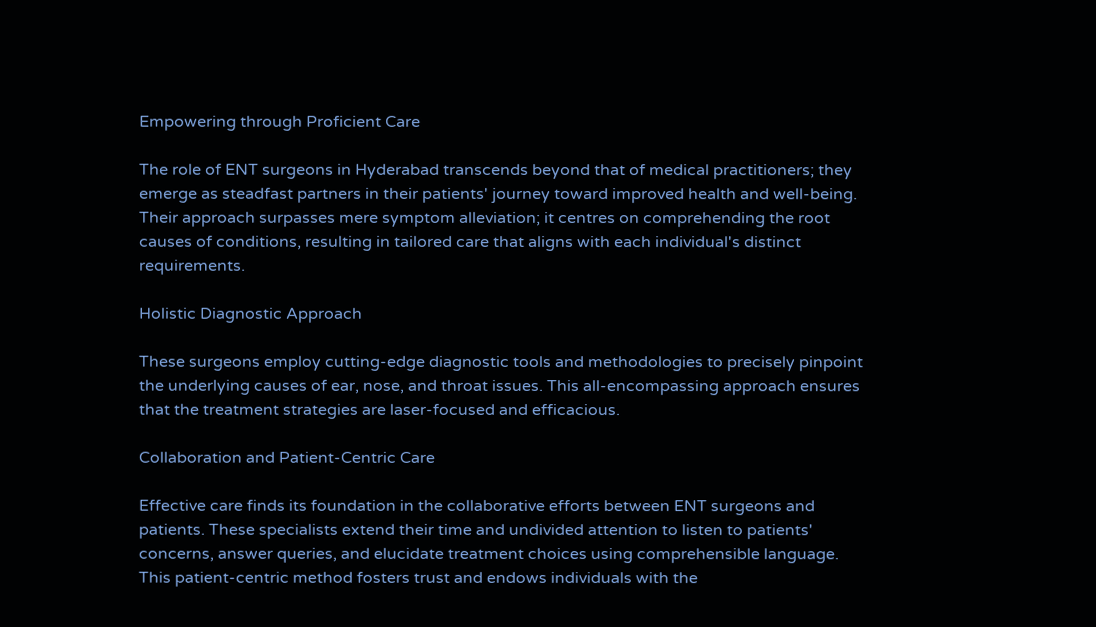Empowering through Proficient Care

The role of ENT surgeons in Hyderabad transcends beyond that of medical practitioners; they emerge as steadfast partners in their patients' journey toward improved health and well-being. Their approach surpasses mere symptom alleviation; it centres on comprehending the root causes of conditions, resulting in tailored care that aligns with each individual's distinct requirements.

Holistic Diagnostic Approach

These surgeons employ cutting-edge diagnostic tools and methodologies to precisely pinpoint the underlying causes of ear, nose, and throat issues. This all-encompassing approach ensures that the treatment strategies are laser-focused and efficacious.

Collaboration and Patient-Centric Care

Effective care finds its foundation in the collaborative efforts between ENT surgeons and patients. These specialists extend their time and undivided attention to listen to patients' concerns, answer queries, and elucidate treatment choices using comprehensible language. This patient-centric method fosters trust and endows individuals with the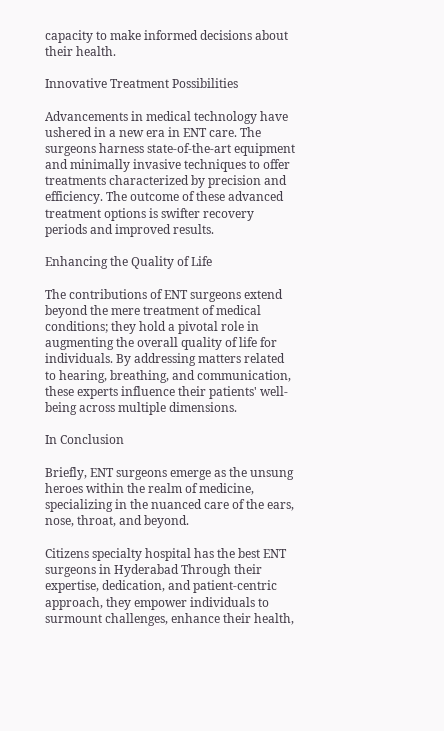capacity to make informed decisions about their health.

Innovative Treatment Possibilities

Advancements in medical technology have ushered in a new era in ENT care. The surgeons harness state-of-the-art equipment and minimally invasive techniques to offer treatments characterized by precision and efficiency. The outcome of these advanced treatment options is swifter recovery periods and improved results.

Enhancing the Quality of Life

The contributions of ENT surgeons extend beyond the mere treatment of medical conditions; they hold a pivotal role in augmenting the overall quality of life for individuals. By addressing matters related to hearing, breathing, and communication, these experts influence their patients' well-being across multiple dimensions.

In Conclusion

Briefly, ENT surgeons emerge as the unsung heroes within the realm of medicine, specializing in the nuanced care of the ears, nose, throat, and beyond.

Citizens specialty hospital has the best ENT surgeons in Hyderabad Through their expertise, dedication, and patient-centric approach, they empower individuals to surmount challenges, enhance their health,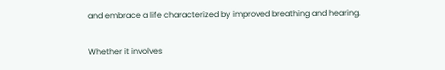and embrace a life characterized by improved breathing and hearing.

Whether it involves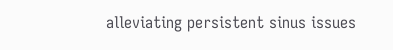alleviating persistent sinus issues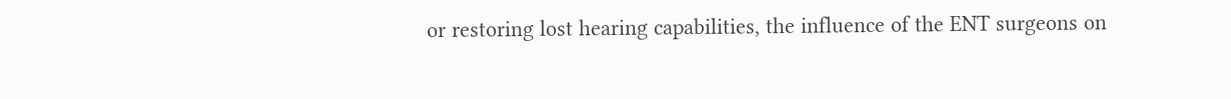or restoring lost hearing capabilities, the influence of the ENT surgeons on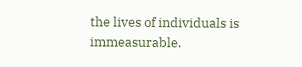the lives of individuals is immeasurable.